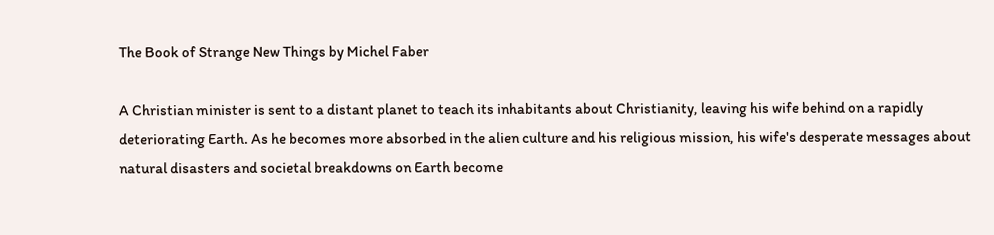The Book of Strange New Things by Michel Faber

A Christian minister is sent to a distant planet to teach its inhabitants about Christianity, leaving his wife behind on a rapidly deteriorating Earth. As he becomes more absorbed in the alien culture and his religious mission, his wife's desperate messages about natural disasters and societal breakdowns on Earth become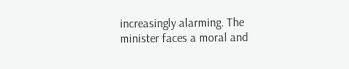increasingly alarming. The minister faces a moral and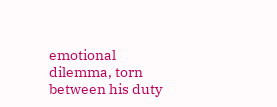emotional dilemma, torn between his duty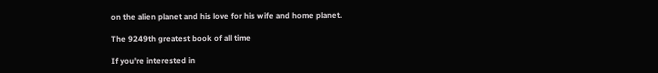on the alien planet and his love for his wife and home planet.

The 9249th greatest book of all time

If you're interested in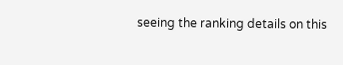seeing the ranking details on this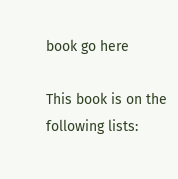book go here

This book is on the following lists: